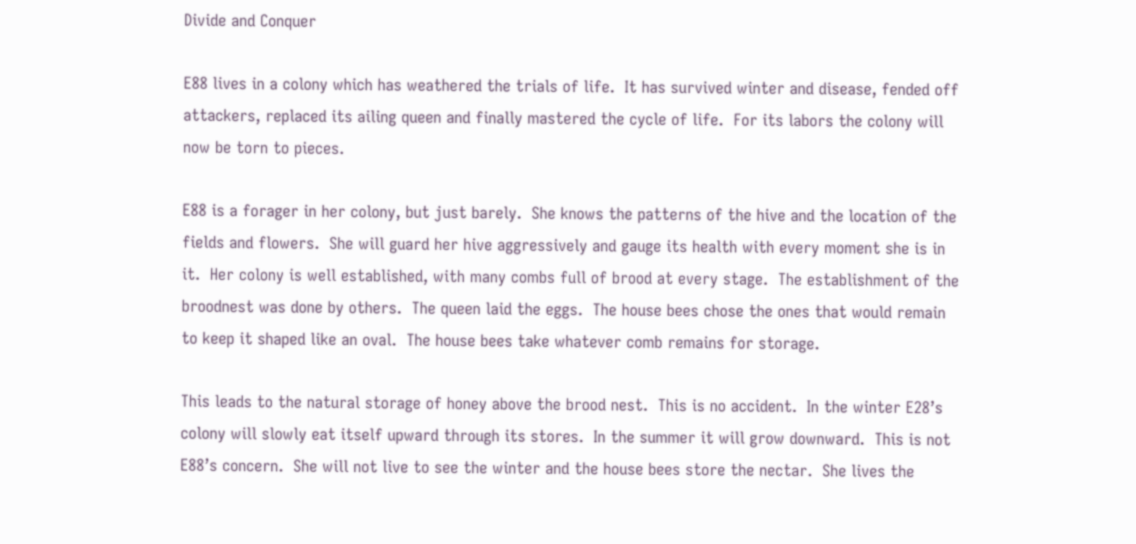Divide and Conquer

E88 lives in a colony which has weathered the trials of life.  It has survived winter and disease, fended off attackers, replaced its ailing queen and finally mastered the cycle of life.  For its labors the colony will now be torn to pieces.

E88 is a forager in her colony, but just barely.  She knows the patterns of the hive and the location of the fields and flowers.  She will guard her hive aggressively and gauge its health with every moment she is in it.  Her colony is well established, with many combs full of brood at every stage.  The establishment of the broodnest was done by others.  The queen laid the eggs.  The house bees chose the ones that would remain to keep it shaped like an oval.  The house bees take whatever comb remains for storage.

This leads to the natural storage of honey above the brood nest.  This is no accident.  In the winter E28’s colony will slowly eat itself upward through its stores.  In the summer it will grow downward.  This is not E88’s concern.  She will not live to see the winter and the house bees store the nectar.  She lives the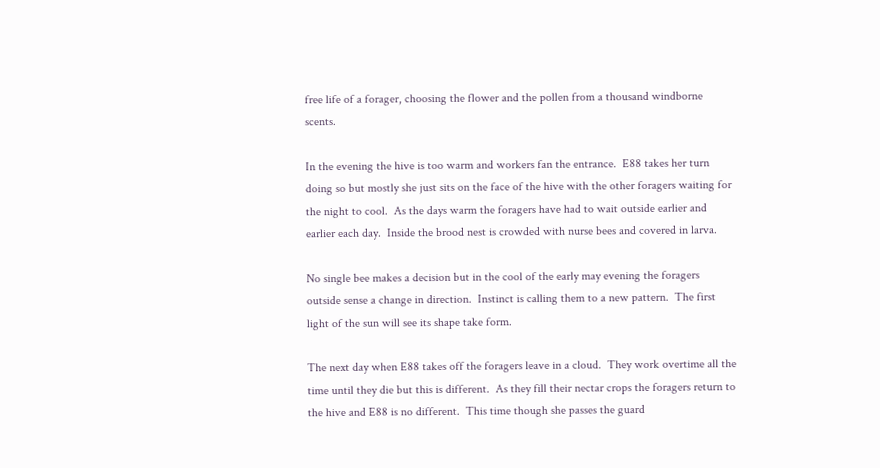free life of a forager, choosing the flower and the pollen from a thousand windborne scents.

In the evening the hive is too warm and workers fan the entrance.  E88 takes her turn doing so but mostly she just sits on the face of the hive with the other foragers waiting for the night to cool.  As the days warm the foragers have had to wait outside earlier and earlier each day.  Inside the brood nest is crowded with nurse bees and covered in larva.

No single bee makes a decision but in the cool of the early may evening the foragers outside sense a change in direction.  Instinct is calling them to a new pattern.  The first light of the sun will see its shape take form.

The next day when E88 takes off the foragers leave in a cloud.  They work overtime all the time until they die but this is different.  As they fill their nectar crops the foragers return to the hive and E88 is no different.  This time though she passes the guard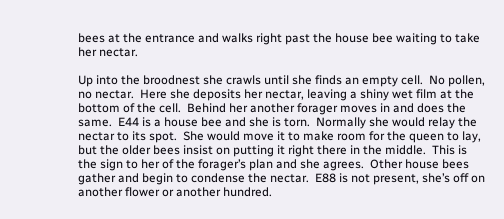bees at the entrance and walks right past the house bee waiting to take her nectar.

Up into the broodnest she crawls until she finds an empty cell.  No pollen, no nectar.  Here she deposits her nectar, leaving a shiny wet film at the bottom of the cell.  Behind her another forager moves in and does the same.  E44 is a house bee and she is torn.  Normally she would relay the nectar to its spot.  She would move it to make room for the queen to lay, but the older bees insist on putting it right there in the middle.  This is the sign to her of the forager’s plan and she agrees.  Other house bees gather and begin to condense the nectar.  E88 is not present, she’s off on another flower or another hundred.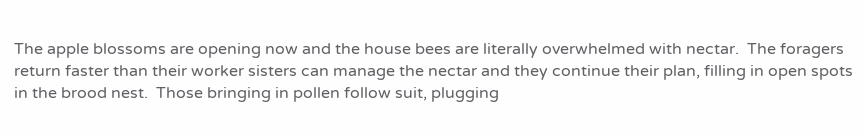The apple blossoms are opening now and the house bees are literally overwhelmed with nectar.  The foragers return faster than their worker sisters can manage the nectar and they continue their plan, filling in open spots in the brood nest.  Those bringing in pollen follow suit, plugging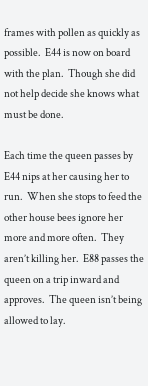frames with pollen as quickly as possible.  E44 is now on board with the plan.  Though she did not help decide she knows what must be done.

Each time the queen passes by E44 nips at her causing her to run.  When she stops to feed the other house bees ignore her more and more often.  They aren’t killing her.  E88 passes the queen on a trip inward and approves.  The queen isn’t being allowed to lay.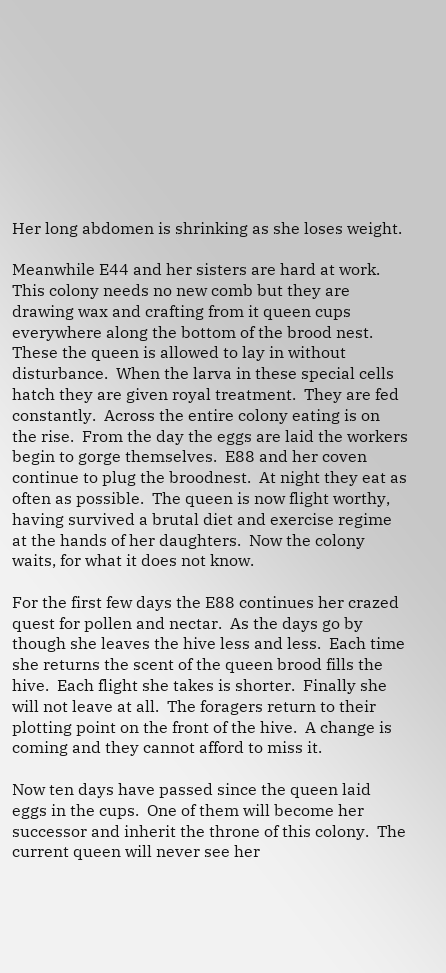Her long abdomen is shrinking as she loses weight.

Meanwhile E44 and her sisters are hard at work.  This colony needs no new comb but they are drawing wax and crafting from it queen cups everywhere along the bottom of the brood nest.  These the queen is allowed to lay in without disturbance.  When the larva in these special cells hatch they are given royal treatment.  They are fed constantly.  Across the entire colony eating is on the rise.  From the day the eggs are laid the workers begin to gorge themselves.  E88 and her coven continue to plug the broodnest.  At night they eat as often as possible.  The queen is now flight worthy, having survived a brutal diet and exercise regime at the hands of her daughters.  Now the colony waits, for what it does not know.

For the first few days the E88 continues her crazed quest for pollen and nectar.  As the days go by though she leaves the hive less and less.  Each time she returns the scent of the queen brood fills the hive.  Each flight she takes is shorter.  Finally she will not leave at all.  The foragers return to their plotting point on the front of the hive.  A change is coming and they cannot afford to miss it.

Now ten days have passed since the queen laid eggs in the cups.  One of them will become her successor and inherit the throne of this colony.  The current queen will never see her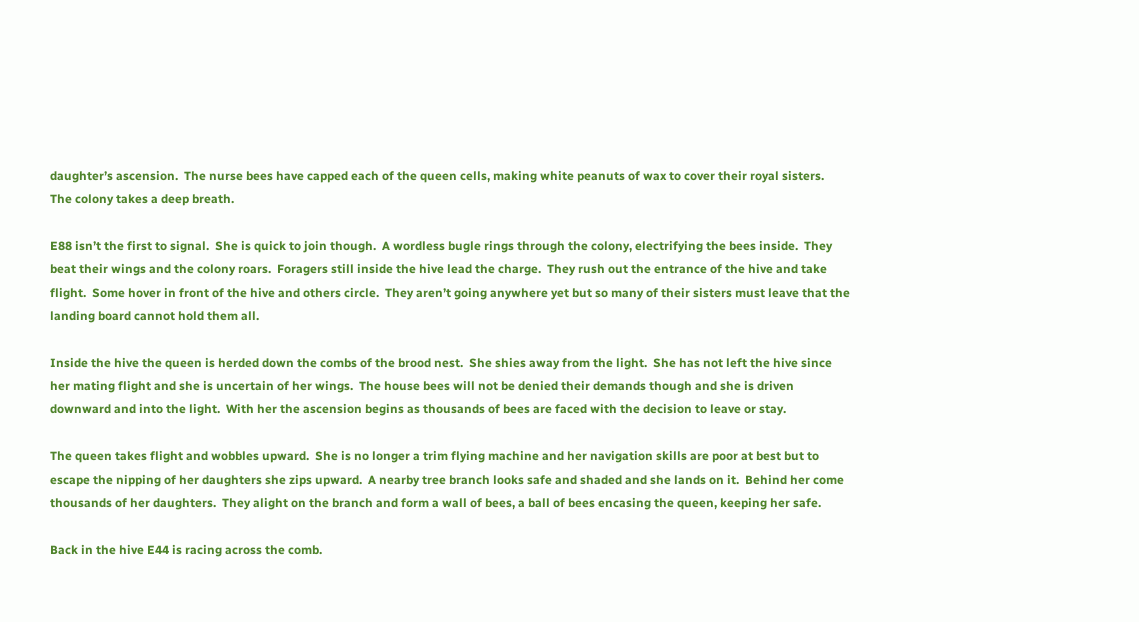daughter’s ascension.  The nurse bees have capped each of the queen cells, making white peanuts of wax to cover their royal sisters.  The colony takes a deep breath.

E88 isn’t the first to signal.  She is quick to join though.  A wordless bugle rings through the colony, electrifying the bees inside.  They beat their wings and the colony roars.  Foragers still inside the hive lead the charge.  They rush out the entrance of the hive and take flight.  Some hover in front of the hive and others circle.  They aren’t going anywhere yet but so many of their sisters must leave that the landing board cannot hold them all.

Inside the hive the queen is herded down the combs of the brood nest.  She shies away from the light.  She has not left the hive since her mating flight and she is uncertain of her wings.  The house bees will not be denied their demands though and she is driven downward and into the light.  With her the ascension begins as thousands of bees are faced with the decision to leave or stay.

The queen takes flight and wobbles upward.  She is no longer a trim flying machine and her navigation skills are poor at best but to escape the nipping of her daughters she zips upward.  A nearby tree branch looks safe and shaded and she lands on it.  Behind her come thousands of her daughters.  They alight on the branch and form a wall of bees, a ball of bees encasing the queen, keeping her safe.

Back in the hive E44 is racing across the comb.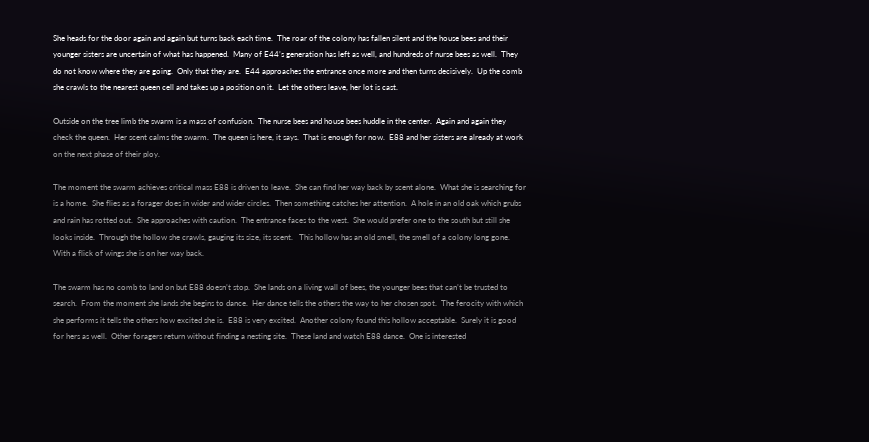She heads for the door again and again but turns back each time.  The roar of the colony has fallen silent and the house bees and their younger sisters are uncertain of what has happened.  Many of E44’s generation has left as well, and hundreds of nurse bees as well.  They do not know where they are going.  Only that they are.  E44 approaches the entrance once more and then turns decisively.  Up the comb she crawls to the nearest queen cell and takes up a position on it.  Let the others leave, her lot is cast.

Outside on the tree limb the swarm is a mass of confusion.  The nurse bees and house bees huddle in the center.  Again and again they check the queen.  Her scent calms the swarm.  The queen is here, it says.  That is enough for now.  E88 and her sisters are already at work on the next phase of their ploy.

The moment the swarm achieves critical mass E88 is driven to leave.  She can find her way back by scent alone.  What she is searching for is a home.  She flies as a forager does in wider and wider circles.  Then something catches her attention.  A hole in an old oak which grubs and rain has rotted out.  She approaches with caution.  The entrance faces to the west.  She would prefer one to the south but still she looks inside.  Through the hollow she crawls, gauging its size, its scent.   This hollow has an old smell, the smell of a colony long gone.  With a flick of wings she is on her way back.

The swarm has no comb to land on but E88 doesn’t stop.  She lands on a living wall of bees, the younger bees that can’t be trusted to search.  From the moment she lands she begins to dance.  Her dance tells the others the way to her chosen spot.  The ferocity with which she performs it tells the others how excited she is.  E88 is very excited.  Another colony found this hollow acceptable.  Surely it is good for hers as well.  Other foragers return without finding a nesting site.  These land and watch E88 dance.  One is interested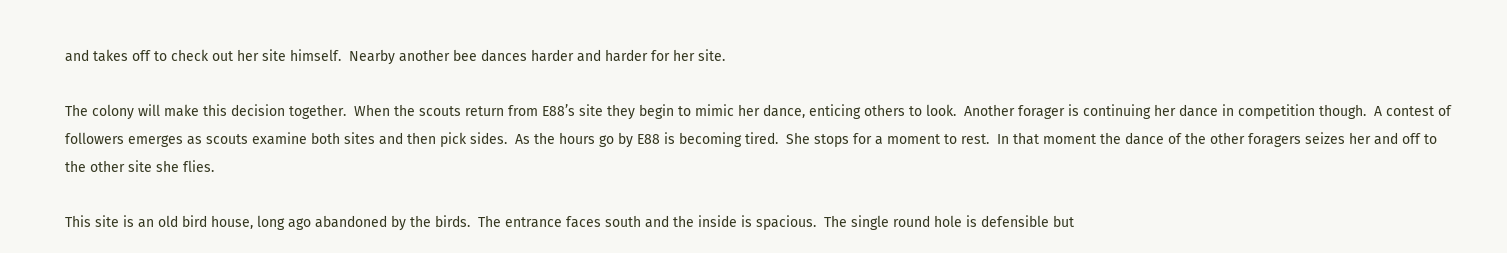and takes off to check out her site himself.  Nearby another bee dances harder and harder for her site.

The colony will make this decision together.  When the scouts return from E88’s site they begin to mimic her dance, enticing others to look.  Another forager is continuing her dance in competition though.  A contest of followers emerges as scouts examine both sites and then pick sides.  As the hours go by E88 is becoming tired.  She stops for a moment to rest.  In that moment the dance of the other foragers seizes her and off to the other site she flies.

This site is an old bird house, long ago abandoned by the birds.  The entrance faces south and the inside is spacious.  The single round hole is defensible but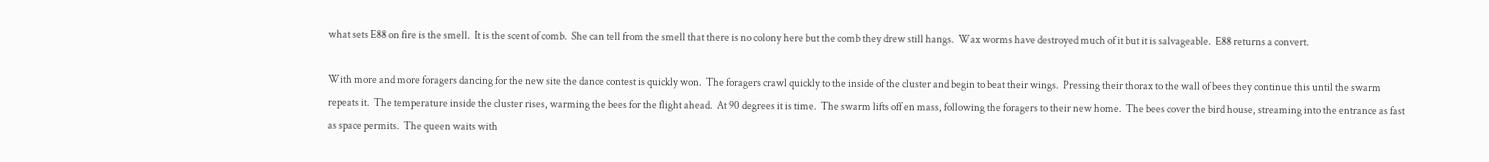what sets E88 on fire is the smell.  It is the scent of comb.  She can tell from the smell that there is no colony here but the comb they drew still hangs.  Wax worms have destroyed much of it but it is salvageable.  E88 returns a convert.

With more and more foragers dancing for the new site the dance contest is quickly won.  The foragers crawl quickly to the inside of the cluster and begin to beat their wings.  Pressing their thorax to the wall of bees they continue this until the swarm repeats it.  The temperature inside the cluster rises, warming the bees for the flight ahead.  At 90 degrees it is time.  The swarm lifts off en mass, following the foragers to their new home.  The bees cover the bird house, streaming into the entrance as fast as space permits.  The queen waits with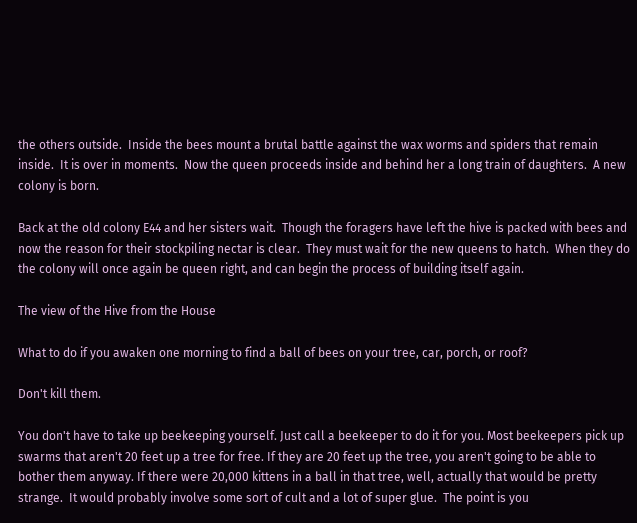the others outside.  Inside the bees mount a brutal battle against the wax worms and spiders that remain inside.  It is over in moments.  Now the queen proceeds inside and behind her a long train of daughters.  A new colony is born.

Back at the old colony E44 and her sisters wait.  Though the foragers have left the hive is packed with bees and now the reason for their stockpiling nectar is clear.  They must wait for the new queens to hatch.  When they do the colony will once again be queen right, and can begin the process of building itself again.

The view of the Hive from the House

What to do if you awaken one morning to find a ball of bees on your tree, car, porch, or roof?

Don't kill them.

You don't have to take up beekeeping yourself. Just call a beekeeper to do it for you. Most beekeepers pick up swarms that aren't 20 feet up a tree for free. If they are 20 feet up the tree, you aren't going to be able to bother them anyway. If there were 20,000 kittens in a ball in that tree, well, actually that would be pretty strange.  It would probably involve some sort of cult and a lot of super glue.  The point is you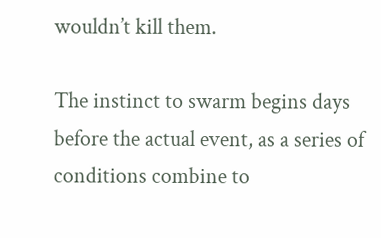wouldn’t kill them.

The instinct to swarm begins days before the actual event, as a series of conditions combine to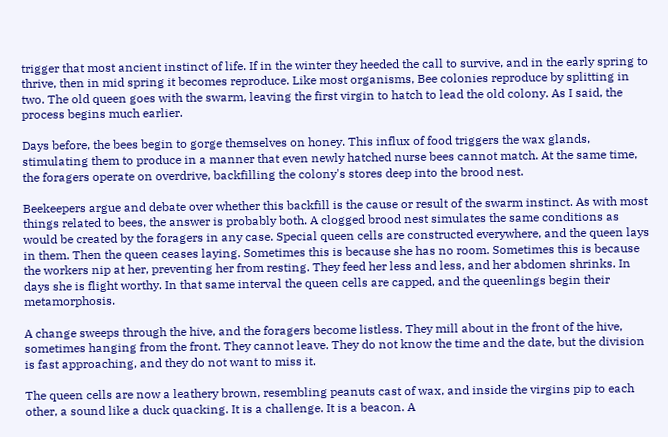trigger that most ancient instinct of life. If in the winter they heeded the call to survive, and in the early spring to thrive, then in mid spring it becomes reproduce. Like most organisms, Bee colonies reproduce by splitting in two. The old queen goes with the swarm, leaving the first virgin to hatch to lead the old colony. As I said, the process begins much earlier.

Days before, the bees begin to gorge themselves on honey. This influx of food triggers the wax glands, stimulating them to produce in a manner that even newly hatched nurse bees cannot match. At the same time, the foragers operate on overdrive, backfilling the colony's stores deep into the brood nest.

Beekeepers argue and debate over whether this backfill is the cause or result of the swarm instinct. As with most things related to bees, the answer is probably both. A clogged brood nest simulates the same conditions as would be created by the foragers in any case. Special queen cells are constructed everywhere, and the queen lays in them. Then the queen ceases laying. Sometimes this is because she has no room. Sometimes this is because the workers nip at her, preventing her from resting. They feed her less and less, and her abdomen shrinks. In days she is flight worthy. In that same interval the queen cells are capped, and the queenlings begin their metamorphosis.

A change sweeps through the hive, and the foragers become listless. They mill about in the front of the hive, sometimes hanging from the front. They cannot leave. They do not know the time and the date, but the division is fast approaching, and they do not want to miss it.

The queen cells are now a leathery brown, resembling peanuts cast of wax, and inside the virgins pip to each other, a sound like a duck quacking. It is a challenge. It is a beacon. A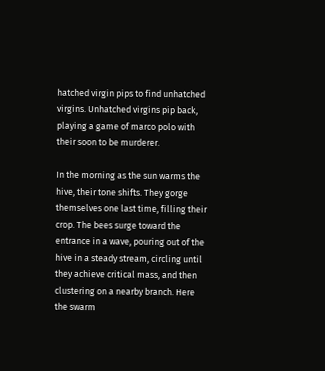hatched virgin pips to find unhatched virgins. Unhatched virgins pip back, playing a game of marco polo with their soon to be murderer.

In the morning as the sun warms the hive, their tone shifts. They gorge themselves one last time, filling their crop. The bees surge toward the entrance in a wave, pouring out of the hive in a steady stream, circling until they achieve critical mass, and then clustering on a nearby branch. Here the swarm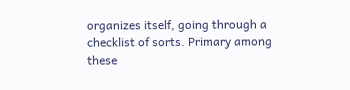organizes itself, going through a checklist of sorts. Primary among these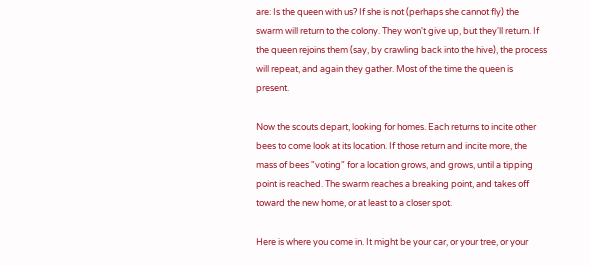are: Is the queen with us? If she is not (perhaps she cannot fly) the swarm will return to the colony. They won't give up, but they'll return. If the queen rejoins them (say, by crawling back into the hive), the process will repeat, and again they gather. Most of the time the queen is present.

Now the scouts depart, looking for homes. Each returns to incite other bees to come look at its location. If those return and incite more, the mass of bees "voting" for a location grows, and grows, until a tipping point is reached. The swarm reaches a breaking point, and takes off toward the new home, or at least to a closer spot.

Here is where you come in. It might be your car, or your tree, or your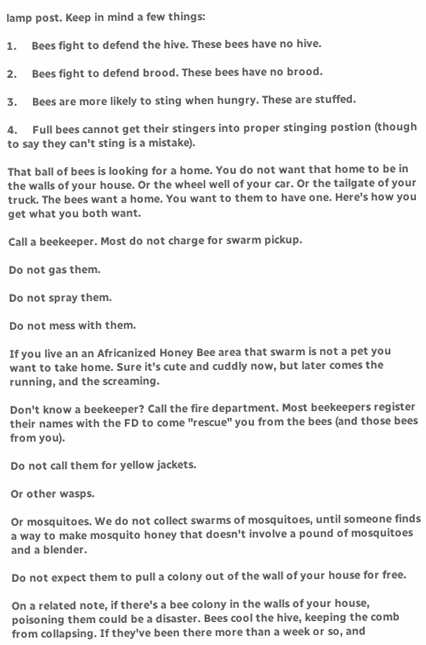lamp post. Keep in mind a few things:

1.     Bees fight to defend the hive. These bees have no hive.

2.     Bees fight to defend brood. These bees have no brood.

3.     Bees are more likely to sting when hungry. These are stuffed.

4.     Full bees cannot get their stingers into proper stinging postion (though to say they can't sting is a mistake).

That ball of bees is looking for a home. You do not want that home to be in the walls of your house. Or the wheel well of your car. Or the tailgate of your truck. The bees want a home. You want to them to have one. Here's how you get what you both want.

Call a beekeeper. Most do not charge for swarm pickup.

Do not gas them.

Do not spray them.

Do not mess with them.

If you live an an Africanized Honey Bee area that swarm is not a pet you want to take home. Sure it's cute and cuddly now, but later comes the running, and the screaming.

Don't know a beekeeper? Call the fire department. Most beekeepers register their names with the FD to come "rescue" you from the bees (and those bees from you).

Do not call them for yellow jackets.

Or other wasps.

Or mosquitoes. We do not collect swarms of mosquitoes, until someone finds a way to make mosquito honey that doesn't involve a pound of mosquitoes and a blender.

Do not expect them to pull a colony out of the wall of your house for free.

On a related note, if there's a bee colony in the walls of your house, poisoning them could be a disaster. Bees cool the hive, keeping the comb from collapsing. If they've been there more than a week or so, and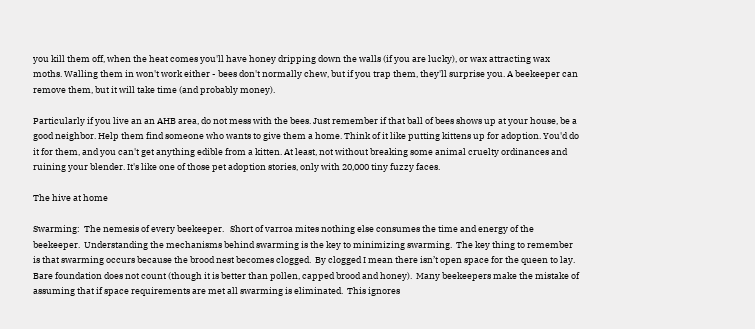you kill them off, when the heat comes you'll have honey dripping down the walls (if you are lucky), or wax attracting wax moths. Walling them in won't work either - bees don't normally chew, but if you trap them, they'll surprise you. A beekeeper can remove them, but it will take time (and probably money).

Particularly if you live an an AHB area, do not mess with the bees. Just remember if that ball of bees shows up at your house, be a good neighbor. Help them find someone who wants to give them a home. Think of it like putting kittens up for adoption. You'd do it for them, and you can't get anything edible from a kitten. At least, not without breaking some animal cruelty ordinances and ruining your blender. It's like one of those pet adoption stories, only with 20,000 tiny fuzzy faces.

The hive at home

Swarming:  The nemesis of every beekeeper.   Short of varroa mites nothing else consumes the time and energy of the beekeeper.  Understanding the mechanisms behind swarming is the key to minimizing swarming.  The key thing to remember is that swarming occurs because the brood nest becomes clogged.  By clogged I mean there isn’t open space for the queen to lay.  Bare foundation does not count (though it is better than pollen, capped brood and honey).  Many beekeepers make the mistake of assuming that if space requirements are met all swarming is eliminated.  This ignores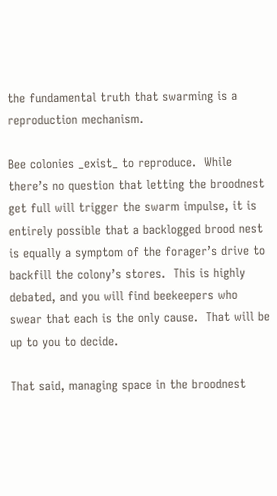the fundamental truth that swarming is a reproduction mechanism.

Bee colonies _exist_ to reproduce.  While there’s no question that letting the broodnest get full will trigger the swarm impulse, it is entirely possible that a backlogged brood nest is equally a symptom of the forager’s drive to backfill the colony’s stores.  This is highly debated, and you will find beekeepers who swear that each is the only cause.  That will be up to you to decide.

That said, managing space in the broodnest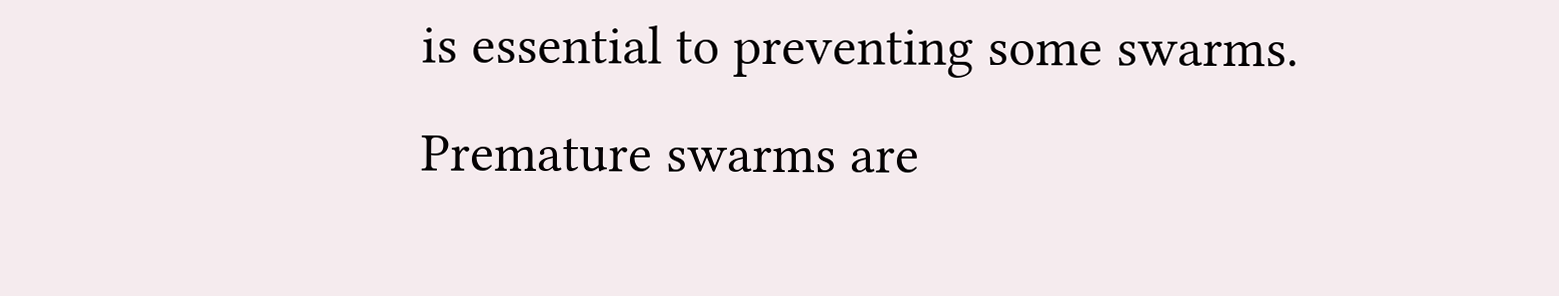is essential to preventing some swarms.  Premature swarms are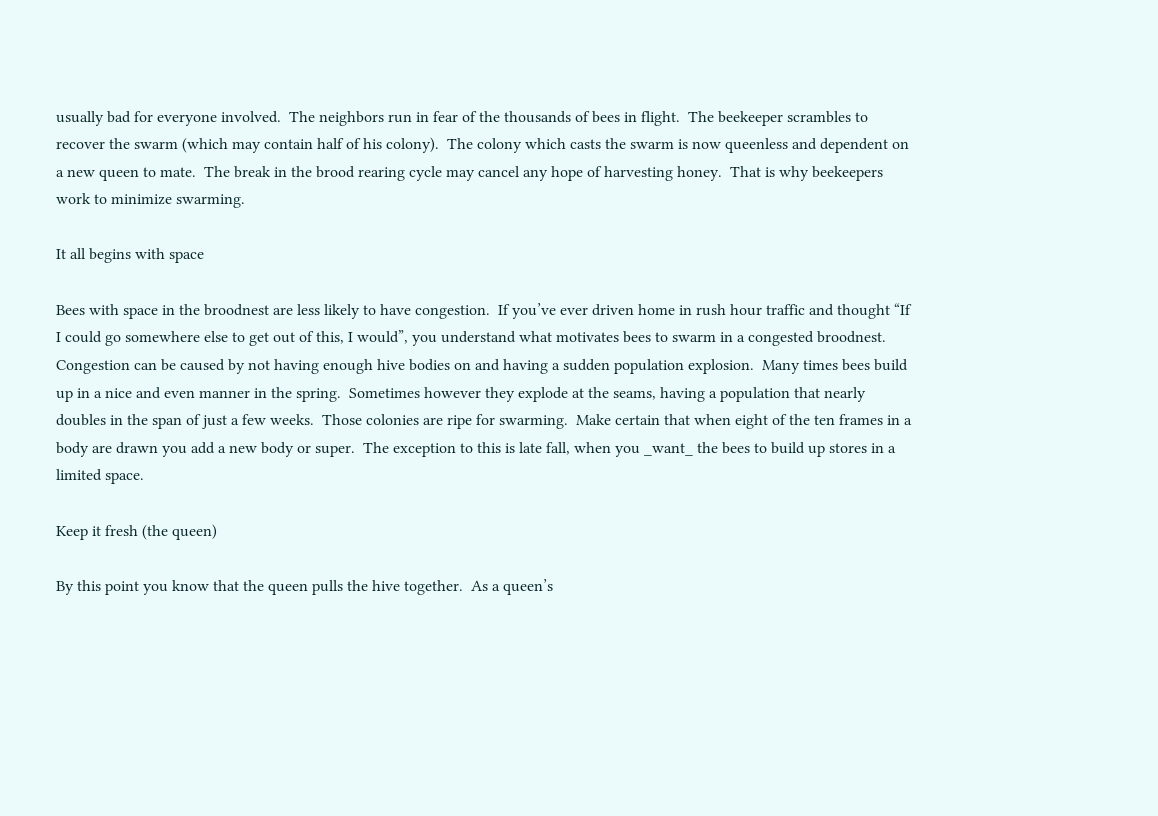usually bad for everyone involved.  The neighbors run in fear of the thousands of bees in flight.  The beekeeper scrambles to recover the swarm (which may contain half of his colony).  The colony which casts the swarm is now queenless and dependent on a new queen to mate.  The break in the brood rearing cycle may cancel any hope of harvesting honey.  That is why beekeepers work to minimize swarming.

It all begins with space

Bees with space in the broodnest are less likely to have congestion.  If you’ve ever driven home in rush hour traffic and thought “If I could go somewhere else to get out of this, I would”, you understand what motivates bees to swarm in a congested broodnest.  Congestion can be caused by not having enough hive bodies on and having a sudden population explosion.  Many times bees build up in a nice and even manner in the spring.  Sometimes however they explode at the seams, having a population that nearly doubles in the span of just a few weeks.  Those colonies are ripe for swarming.  Make certain that when eight of the ten frames in a body are drawn you add a new body or super.  The exception to this is late fall, when you _want_ the bees to build up stores in a limited space.

Keep it fresh (the queen)

By this point you know that the queen pulls the hive together.  As a queen’s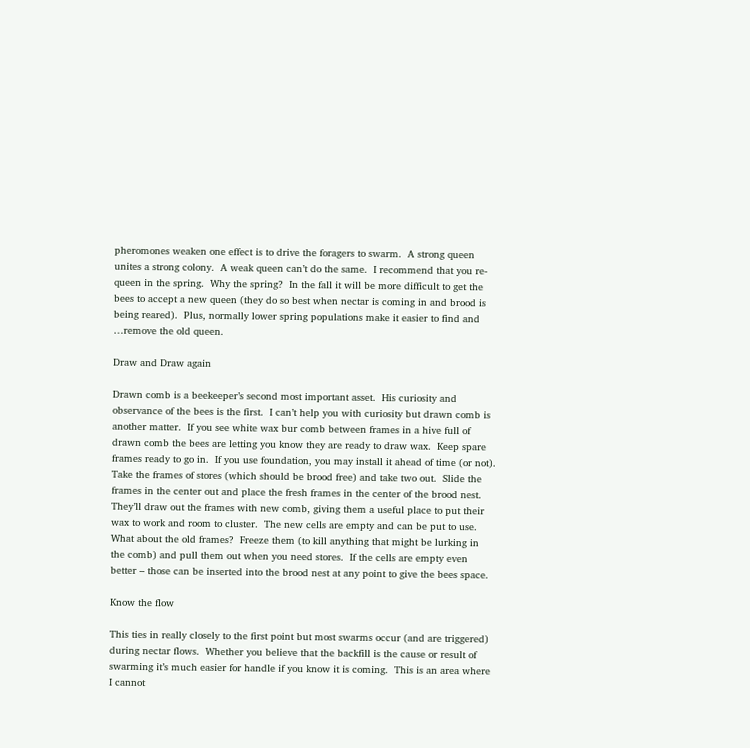pheromones weaken one effect is to drive the foragers to swarm.  A strong queen unites a strong colony.  A weak queen can’t do the same.  I recommend that you re-queen in the spring.  Why the spring?  In the fall it will be more difficult to get the bees to accept a new queen (they do so best when nectar is coming in and brood is being reared).  Plus, normally lower spring populations make it easier to find and …remove the old queen.

Draw and Draw again

Drawn comb is a beekeeper’s second most important asset.  His curiosity and observance of the bees is the first.  I can’t help you with curiosity but drawn comb is another matter.  If you see white wax bur comb between frames in a hive full of drawn comb the bees are letting you know they are ready to draw wax.  Keep spare frames ready to go in.  If you use foundation, you may install it ahead of time (or not).  Take the frames of stores (which should be brood free) and take two out.  Slide the frames in the center out and place the fresh frames in the center of the brood nest.  They’ll draw out the frames with new comb, giving them a useful place to put their wax to work and room to cluster.  The new cells are empty and can be put to use.  What about the old frames?  Freeze them (to kill anything that might be lurking in the comb) and pull them out when you need stores.  If the cells are empty even better – those can be inserted into the brood nest at any point to give the bees space.

Know the flow

This ties in really closely to the first point but most swarms occur (and are triggered) during nectar flows.  Whether you believe that the backfill is the cause or result of swarming it’s much easier for handle if you know it is coming.  This is an area where I cannot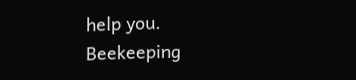help you.  Beekeeping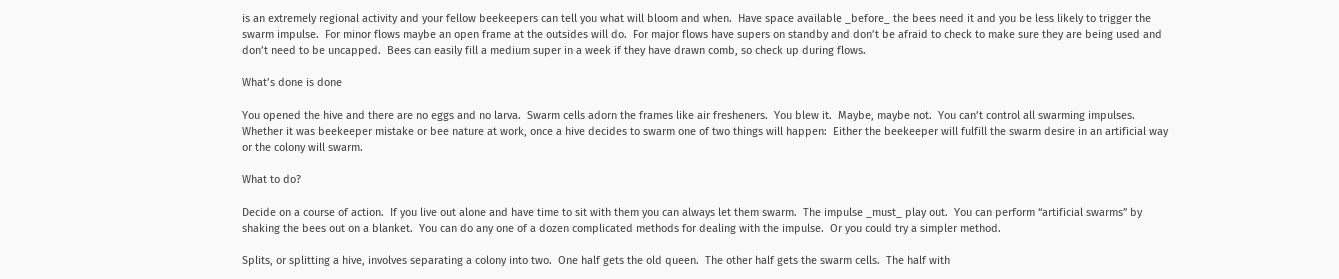is an extremely regional activity and your fellow beekeepers can tell you what will bloom and when.  Have space available _before_ the bees need it and you be less likely to trigger the swarm impulse.  For minor flows maybe an open frame at the outsides will do.  For major flows have supers on standby and don’t be afraid to check to make sure they are being used and don’t need to be uncapped.  Bees can easily fill a medium super in a week if they have drawn comb, so check up during flows.

What’s done is done

You opened the hive and there are no eggs and no larva.  Swarm cells adorn the frames like air fresheners.  You blew it.  Maybe, maybe not.  You can’t control all swarming impulses.  Whether it was beekeeper mistake or bee nature at work, once a hive decides to swarm one of two things will happen:  Either the beekeeper will fulfill the swarm desire in an artificial way or the colony will swarm.

What to do?

Decide on a course of action.  If you live out alone and have time to sit with them you can always let them swarm.  The impulse _must_ play out.  You can perform “artificial swarms” by shaking the bees out on a blanket.  You can do any one of a dozen complicated methods for dealing with the impulse.  Or you could try a simpler method.

Splits, or splitting a hive, involves separating a colony into two.  One half gets the old queen.  The other half gets the swarm cells.  The half with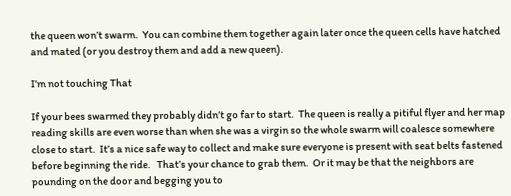the queen won’t swarm.  You can combine them together again later once the queen cells have hatched and mated (or you destroy them and add a new queen).

I’m not touching That

If your bees swarmed they probably didn’t go far to start.  The queen is really a pitiful flyer and her map reading skills are even worse than when she was a virgin so the whole swarm will coalesce somewhere close to start.  It’s a nice safe way to collect and make sure everyone is present with seat belts fastened before beginning the ride.   That’s your chance to grab them.  Or it may be that the neighbors are pounding on the door and begging you to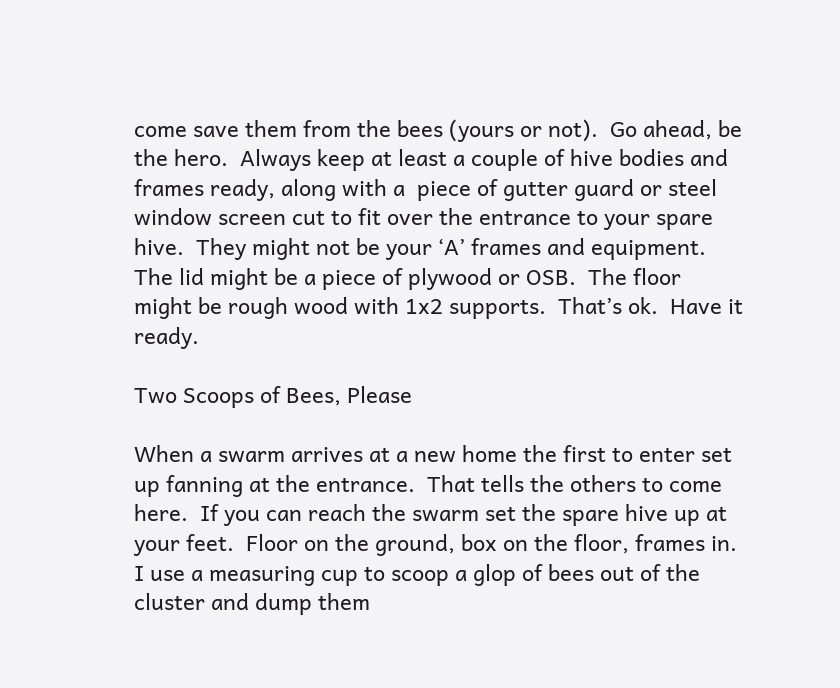come save them from the bees (yours or not).  Go ahead, be the hero.  Always keep at least a couple of hive bodies and frames ready, along with a  piece of gutter guard or steel window screen cut to fit over the entrance to your spare hive.  They might not be your ‘A’ frames and equipment.  The lid might be a piece of plywood or OSB.  The floor might be rough wood with 1x2 supports.  That’s ok.  Have it ready.

Two Scoops of Bees, Please

When a swarm arrives at a new home the first to enter set up fanning at the entrance.  That tells the others to come here.  If you can reach the swarm set the spare hive up at your feet.  Floor on the ground, box on the floor, frames in.  I use a measuring cup to scoop a glop of bees out of the cluster and dump them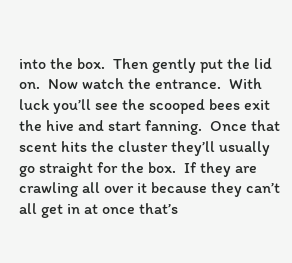into the box.  Then gently put the lid on.  Now watch the entrance.  With luck you’ll see the scooped bees exit the hive and start fanning.  Once that scent hits the cluster they’ll usually go straight for the box.  If they are crawling all over it because they can’t all get in at once that’s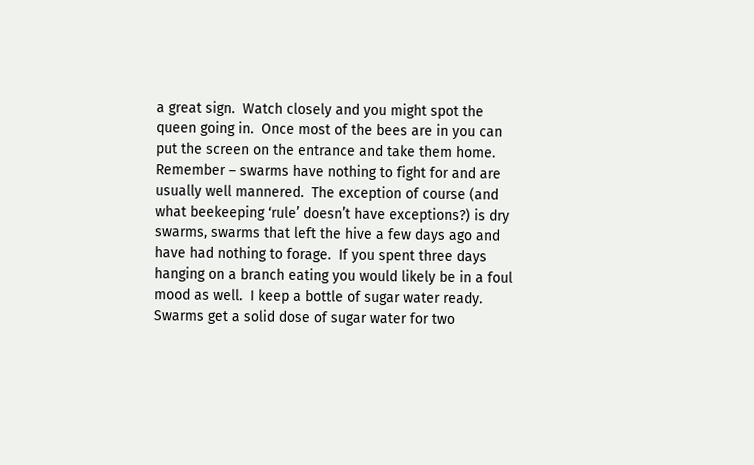a great sign.  Watch closely and you might spot the queen going in.  Once most of the bees are in you can put the screen on the entrance and take them home.  Remember – swarms have nothing to fight for and are usually well mannered.  The exception of course (and what beekeeping ‘rule’ doesn’t have exceptions?) is dry swarms, swarms that left the hive a few days ago and have had nothing to forage.  If you spent three days hanging on a branch eating you would likely be in a foul mood as well.  I keep a bottle of sugar water ready.  Swarms get a solid dose of sugar water for two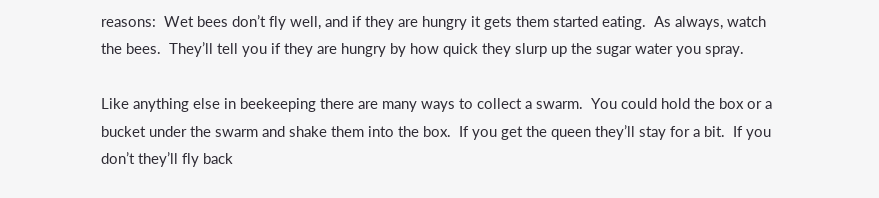reasons:  Wet bees don’t fly well, and if they are hungry it gets them started eating.  As always, watch the bees.  They’ll tell you if they are hungry by how quick they slurp up the sugar water you spray.

Like anything else in beekeeping there are many ways to collect a swarm.  You could hold the box or a bucket under the swarm and shake them into the box.  If you get the queen they’ll stay for a bit.  If you don’t they’ll fly back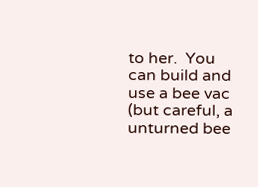to her.  You can build and use a bee vac (but careful, a unturned bee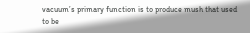vacuum’s primary function is to produce mush that used to be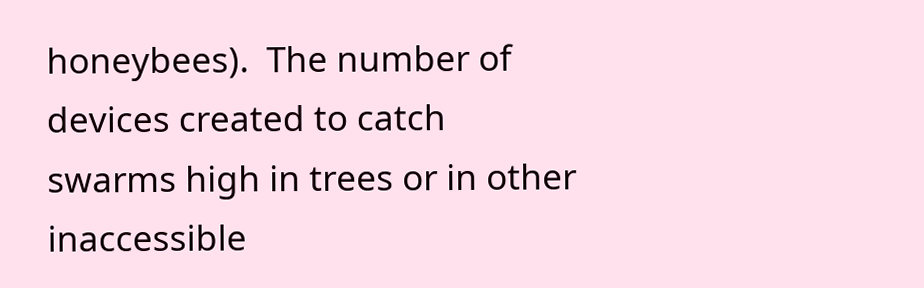honeybees).  The number of devices created to catch swarms high in trees or in other inaccessible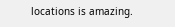locations is amazing.